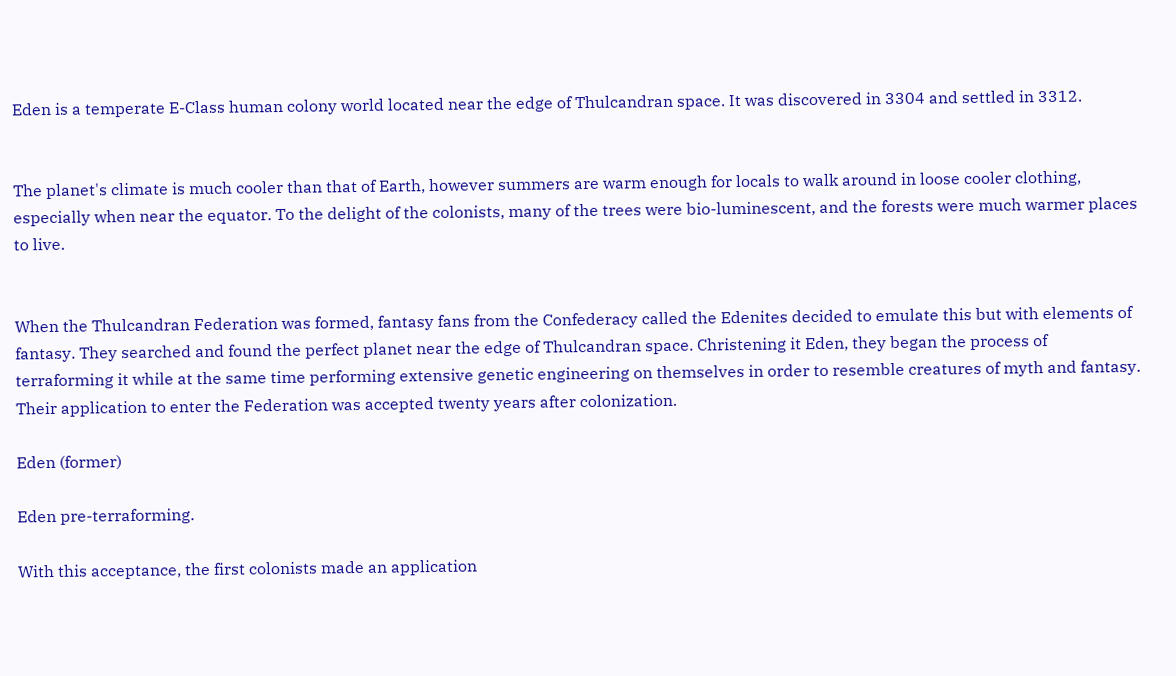Eden is a temperate E-Class human colony world located near the edge of Thulcandran space. It was discovered in 3304 and settled in 3312.


The planet's climate is much cooler than that of Earth, however summers are warm enough for locals to walk around in loose cooler clothing, especially when near the equator. To the delight of the colonists, many of the trees were bio-luminescent, and the forests were much warmer places to live.


When the Thulcandran Federation was formed, fantasy fans from the Confederacy called the Edenites decided to emulate this but with elements of fantasy. They searched and found the perfect planet near the edge of Thulcandran space. Christening it Eden, they began the process of terraforming it while at the same time performing extensive genetic engineering on themselves in order to resemble creatures of myth and fantasy. Their application to enter the Federation was accepted twenty years after colonization.

Eden (former)

Eden pre-terraforming.

With this acceptance, the first colonists made an application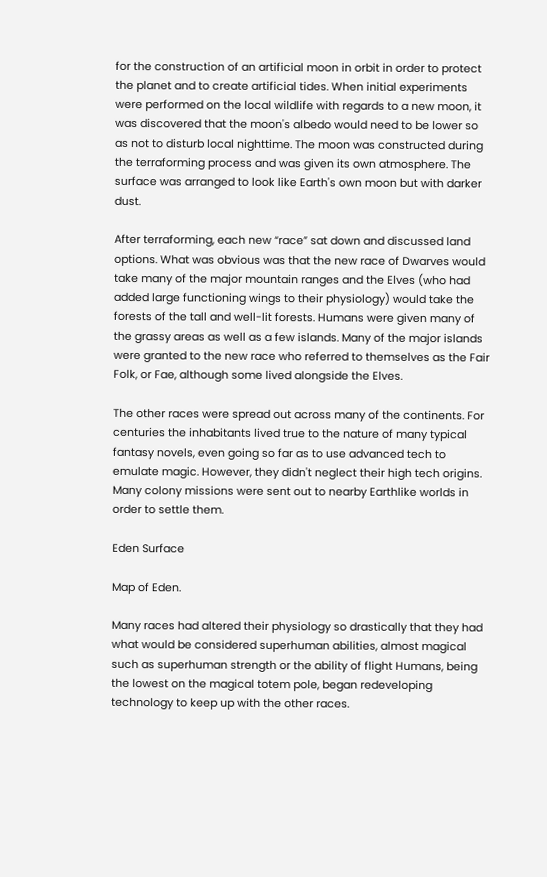for the construction of an artificial moon in orbit in order to protect the planet and to create artificial tides. When initial experiments were performed on the local wildlife with regards to a new moon, it was discovered that the moon's albedo would need to be lower so as not to disturb local nighttime. The moon was constructed during the terraforming process and was given its own atmosphere. The surface was arranged to look like Earth's own moon but with darker dust.

After terraforming, each new “race” sat down and discussed land options. What was obvious was that the new race of Dwarves would take many of the major mountain ranges and the Elves (who had added large functioning wings to their physiology) would take the forests of the tall and well-lit forests. Humans were given many of the grassy areas as well as a few islands. Many of the major islands were granted to the new race who referred to themselves as the Fair Folk, or Fae, although some lived alongside the Elves.

The other races were spread out across many of the continents. For centuries the inhabitants lived true to the nature of many typical fantasy novels, even going so far as to use advanced tech to emulate magic. However, they didn't neglect their high tech origins. Many colony missions were sent out to nearby Earthlike worlds in order to settle them.

Eden Surface

Map of Eden.

Many races had altered their physiology so drastically that they had what would be considered superhuman abilities, almost magical such as superhuman strength or the ability of flight Humans, being the lowest on the magical totem pole, began redeveloping technology to keep up with the other races.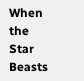When the Star Beasts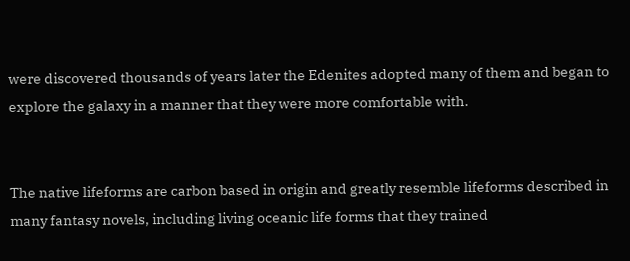were discovered thousands of years later the Edenites adopted many of them and began to explore the galaxy in a manner that they were more comfortable with.


The native lifeforms are carbon based in origin and greatly resemble lifeforms described in many fantasy novels, including living oceanic life forms that they trained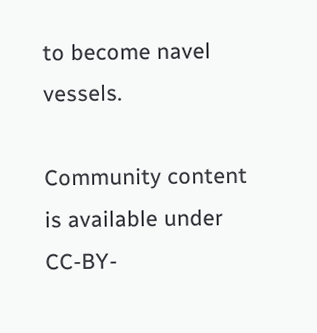to become navel vessels.

Community content is available under CC-BY-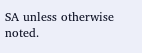SA unless otherwise noted.